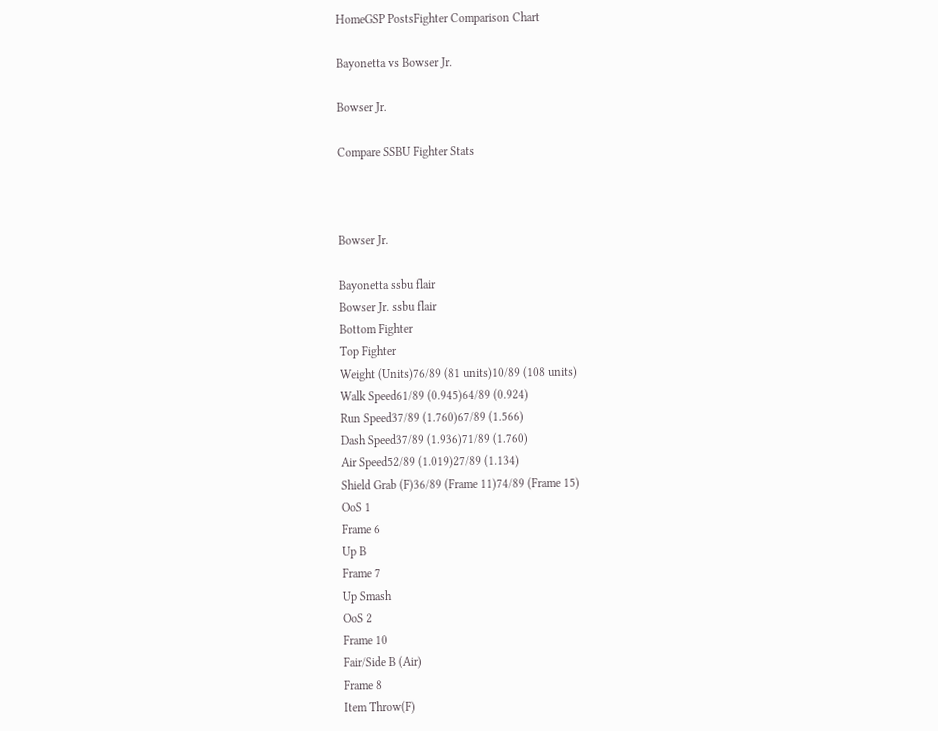HomeGSP PostsFighter Comparison Chart

Bayonetta vs Bowser Jr.

Bowser Jr.

Compare SSBU Fighter Stats



Bowser Jr.

Bayonetta ssbu flair
Bowser Jr. ssbu flair
Bottom Fighter
Top Fighter
Weight (Units)76/89 (81 units)10/89 (108 units)
Walk Speed61/89 (0.945)64/89 (0.924)
Run Speed37/89 (1.760)67/89 (1.566)
Dash Speed37/89 (1.936)71/89 (1.760)
Air Speed52/89 (1.019)27/89 (1.134)
Shield Grab (F)36/89 (Frame 11)74/89 (Frame 15)
OoS 1
Frame 6
Up B
Frame 7
Up Smash
OoS 2
Frame 10
Fair/Side B (Air)
Frame 8
Item Throw(F)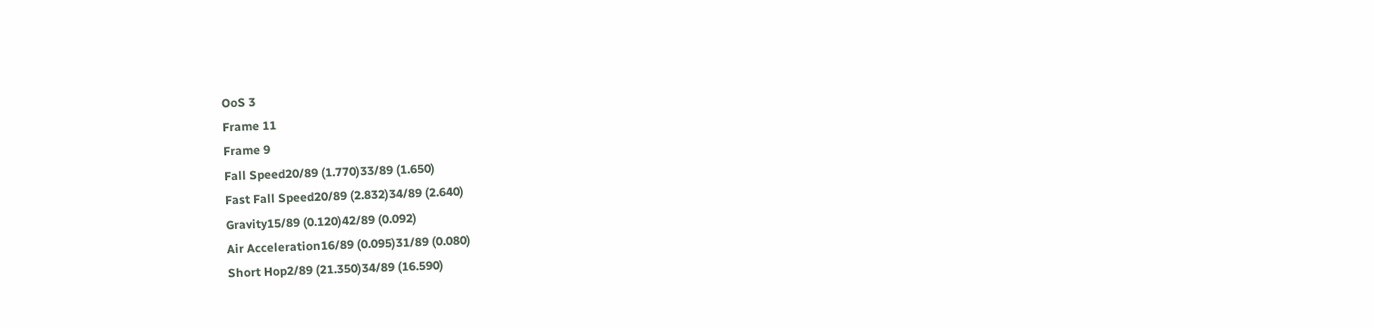OoS 3
Frame 11
Frame 9
Fall Speed20/89 (1.770)33/89 (1.650)
Fast Fall Speed20/89 (2.832)34/89 (2.640)
Gravity15/89 (0.120)42/89 (0.092)
Air Acceleration16/89 (0.095)31/89 (0.080)
Short Hop2/89 (21.350)34/89 (16.590)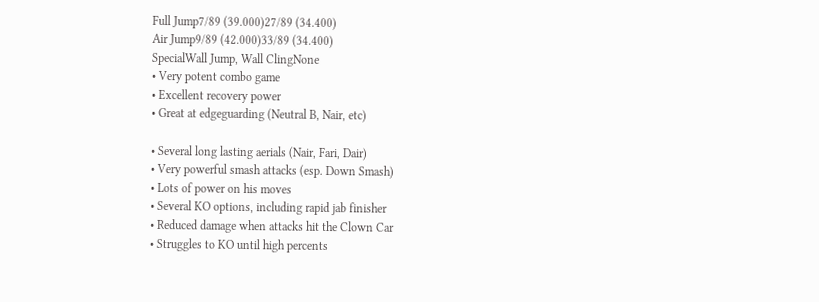Full Jump7/89 (39.000)27/89 (34.400)
Air Jump9/89 (42.000)33/89 (34.400)
SpecialWall Jump, Wall ClingNone
• Very potent combo game
• Excellent recovery power
• Great at edgeguarding (Neutral B, Nair, etc)

• Several long lasting aerials (Nair, Fari, Dair)
• Very powerful smash attacks (esp. Down Smash)
• Lots of power on his moves
• Several KO options, including rapid jab finisher
• Reduced damage when attacks hit the Clown Car
• Struggles to KO until high percents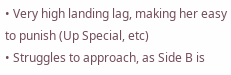• Very high landing lag, making her easy to punish (Up Special, etc)
• Struggles to approach, as Side B is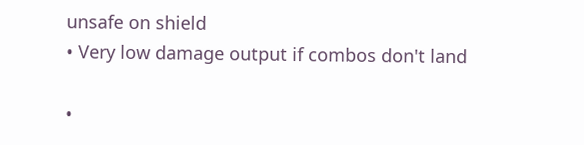unsafe on shield
• Very low damage output if combos don't land

•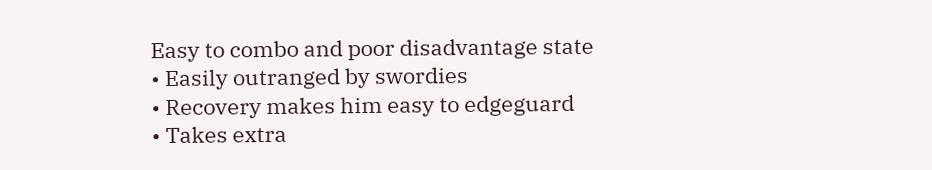Easy to combo and poor disadvantage state
• Easily outranged by swordies
• Recovery makes him easy to edgeguard
• Takes extra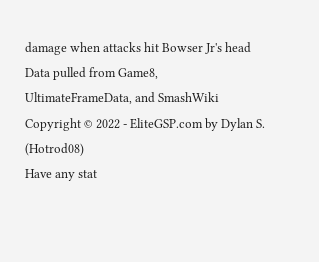damage when attacks hit Bowser Jr's head
Data pulled from Game8, UltimateFrameData, and SmashWiki
Copyright © 2022 - EliteGSP.com by Dylan S. (Hotrod08)
Have any stat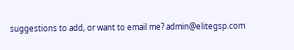suggestions to add, or want to email me? admin@elitegsp.com